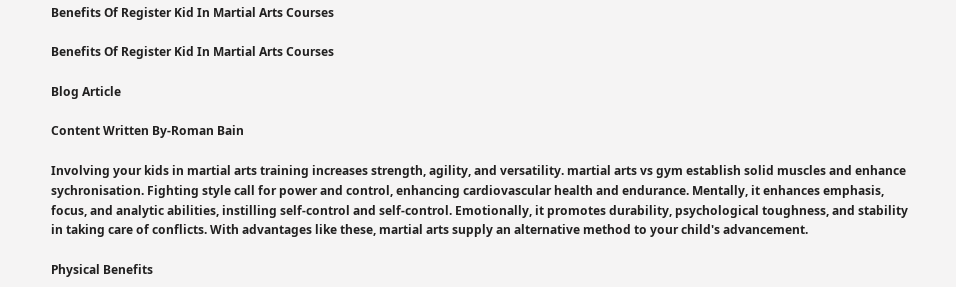Benefits Of Register Kid In Martial Arts Courses

Benefits Of Register Kid In Martial Arts Courses

Blog Article

Content Written By-Roman Bain

Involving your kids in martial arts training increases strength, agility, and versatility. martial arts vs gym establish solid muscles and enhance sychronisation. Fighting style call for power and control, enhancing cardiovascular health and endurance. Mentally, it enhances emphasis, focus, and analytic abilities, instilling self-control and self-control. Emotionally, it promotes durability, psychological toughness, and stability in taking care of conflicts. With advantages like these, martial arts supply an alternative method to your child's advancement.

Physical Benefits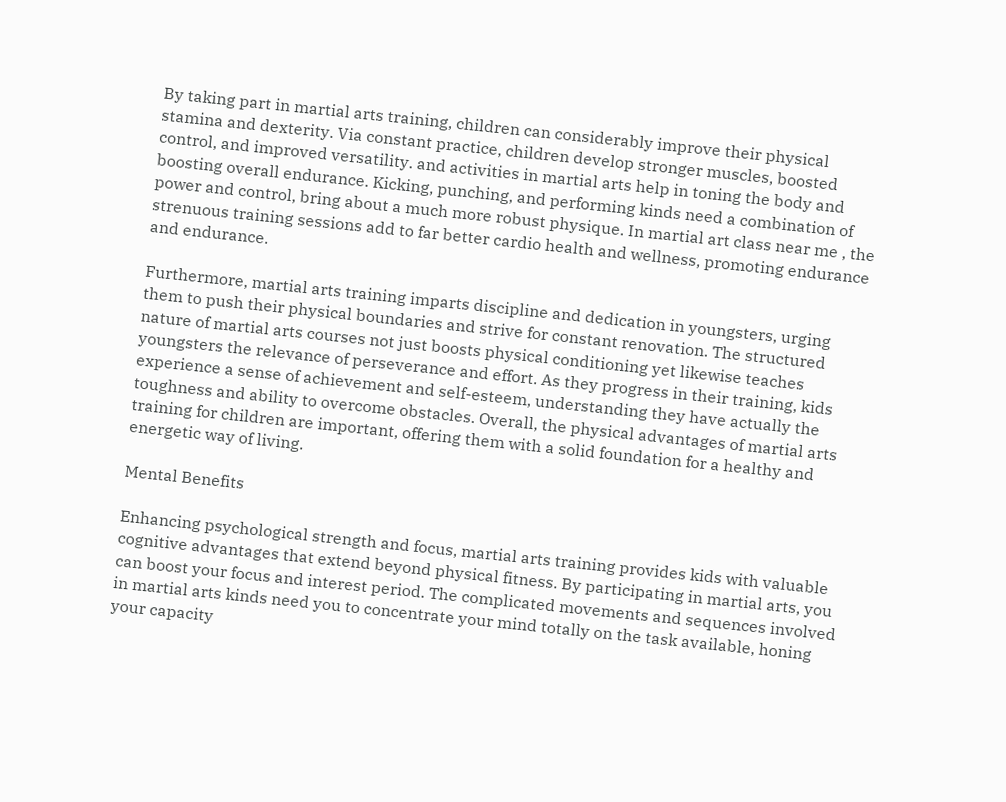By taking part in martial arts training, children can considerably improve their physical stamina and dexterity. Via constant practice, children develop stronger muscles, boosted control, and improved versatility. and activities in martial arts help in toning the body and boosting overall endurance. Kicking, punching, and performing kinds need a combination of power and control, bring about a much more robust physique. In martial art class near me , the strenuous training sessions add to far better cardio health and wellness, promoting endurance and endurance.

Furthermore, martial arts training imparts discipline and dedication in youngsters, urging them to push their physical boundaries and strive for constant renovation. The structured nature of martial arts courses not just boosts physical conditioning yet likewise teaches youngsters the relevance of perseverance and effort. As they progress in their training, kids experience a sense of achievement and self-esteem, understanding they have actually the toughness and ability to overcome obstacles. Overall, the physical advantages of martial arts training for children are important, offering them with a solid foundation for a healthy and energetic way of living.

Mental Benefits

Enhancing psychological strength and focus, martial arts training provides kids with valuable cognitive advantages that extend beyond physical fitness. By participating in martial arts, you can boost your focus and interest period. The complicated movements and sequences involved in martial arts kinds need you to concentrate your mind totally on the task available, honing your capacity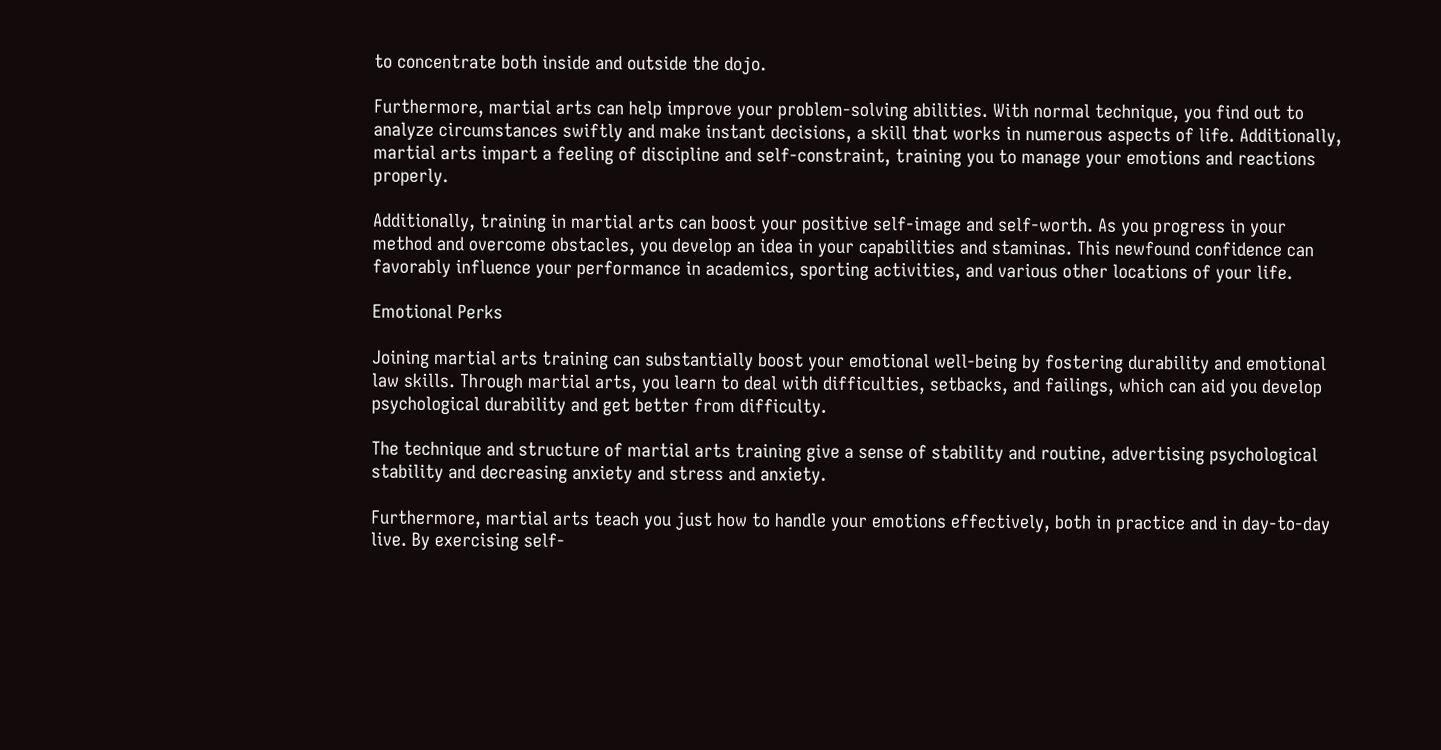to concentrate both inside and outside the dojo.

Furthermore, martial arts can help improve your problem-solving abilities. With normal technique, you find out to analyze circumstances swiftly and make instant decisions, a skill that works in numerous aspects of life. Additionally, martial arts impart a feeling of discipline and self-constraint, training you to manage your emotions and reactions properly.

Additionally, training in martial arts can boost your positive self-image and self-worth. As you progress in your method and overcome obstacles, you develop an idea in your capabilities and staminas. This newfound confidence can favorably influence your performance in academics, sporting activities, and various other locations of your life.

Emotional Perks

Joining martial arts training can substantially boost your emotional well-being by fostering durability and emotional law skills. Through martial arts, you learn to deal with difficulties, setbacks, and failings, which can aid you develop psychological durability and get better from difficulty.

The technique and structure of martial arts training give a sense of stability and routine, advertising psychological stability and decreasing anxiety and stress and anxiety.

Furthermore, martial arts teach you just how to handle your emotions effectively, both in practice and in day-to-day live. By exercising self-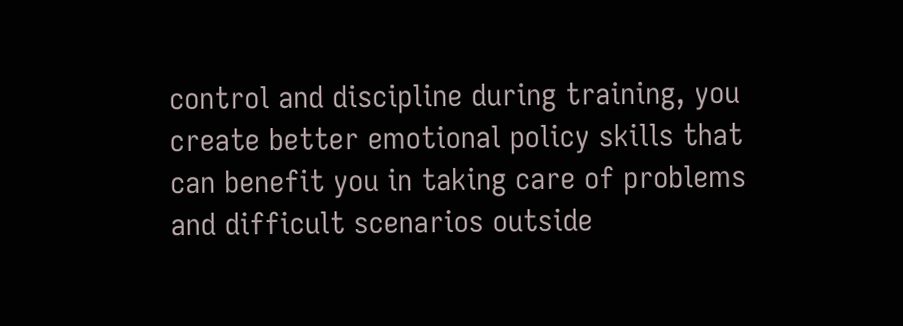control and discipline during training, you create better emotional policy skills that can benefit you in taking care of problems and difficult scenarios outside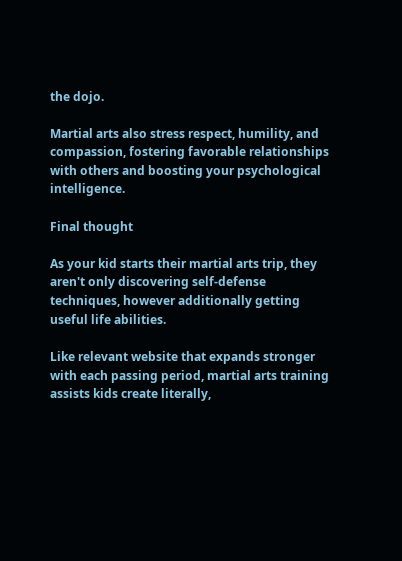the dojo.

Martial arts also stress respect, humility, and compassion, fostering favorable relationships with others and boosting your psychological intelligence.

Final thought

As your kid starts their martial arts trip, they aren't only discovering self-defense techniques, however additionally getting useful life abilities.

Like relevant website that expands stronger with each passing period, martial arts training assists kids create literally,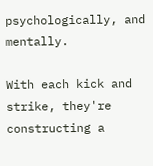psychologically, and mentally.

With each kick and strike, they're constructing a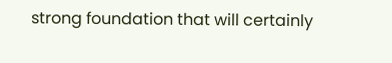strong foundation that will certainly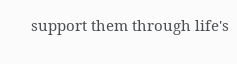support them through life's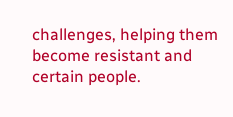challenges, helping them become resistant and certain people.